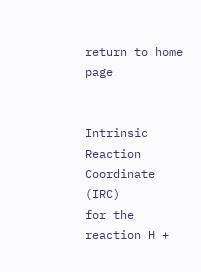return to home page


Intrinsic Reaction Coordinate (IRC)
for the reaction H +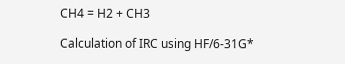CH4 = H2 + CH3

Calculation of IRC using HF/6-31G*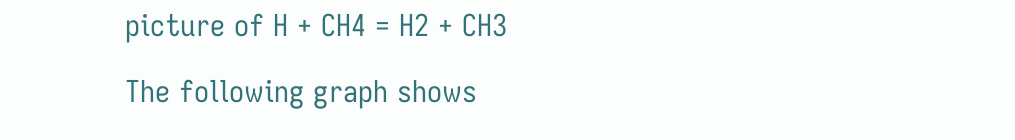picture of H + CH4 = H2 + CH3

The following graph shows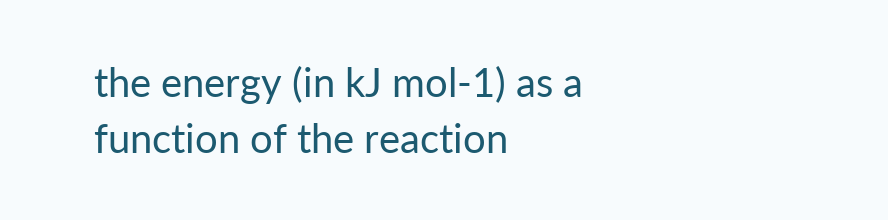the energy (in kJ mol-1) as a function of the reaction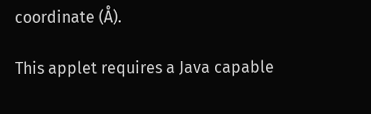coordinate (Å).

This applet requires a Java capable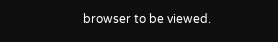browser to be viewed.